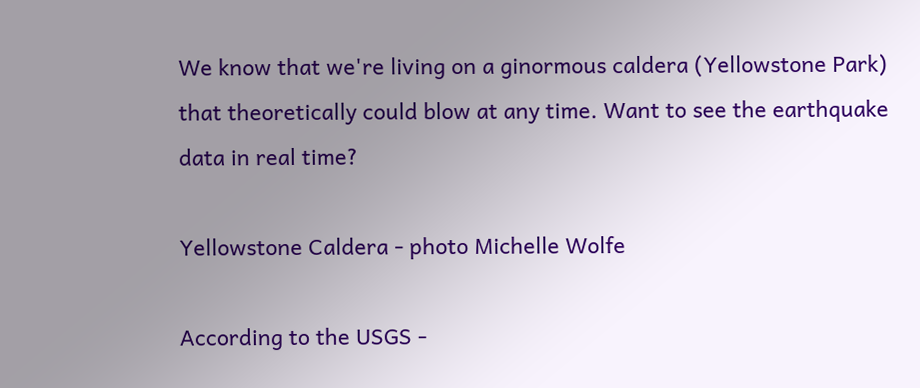We know that we're living on a ginormous caldera (Yellowstone Park) that theoretically could blow at any time. Want to see the earthquake data in real time?

Yellowstone Caldera - photo Michelle Wolfe

According to the USGS -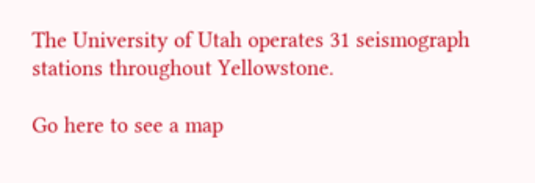The University of Utah operates 31 seismograph stations throughout Yellowstone.

Go here to see a map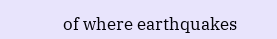of where earthquakes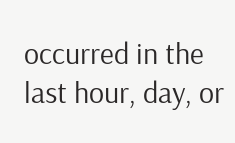occurred in the last hour, day, or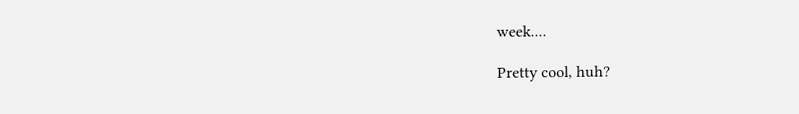week....

Pretty cool, huh?